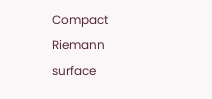Compact Riemann surface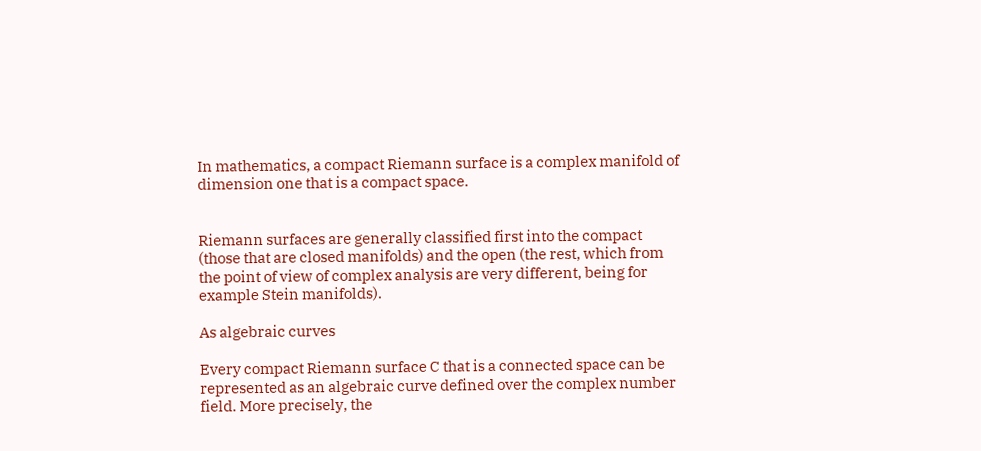In mathematics, a compact Riemann surface is a complex manifold of dimension one that is a compact space.


Riemann surfaces are generally classified first into the compact (those that are closed manifolds) and the open (the rest, which from the point of view of complex analysis are very different, being for example Stein manifolds).

As algebraic curves

Every compact Riemann surface C that is a connected space can be represented as an algebraic curve defined over the complex number field. More precisely, the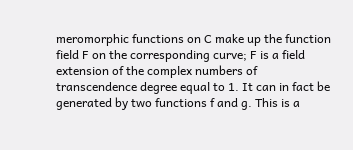meromorphic functions on C make up the function field F on the corresponding curve; F is a field extension of the complex numbers of transcendence degree equal to 1. It can in fact be generated by two functions f and g. This is a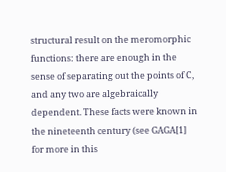structural result on the meromorphic functions: there are enough in the sense of separating out the points of C, and any two are algebraically dependent. These facts were known in the nineteenth century (see GAGA[1] for more in this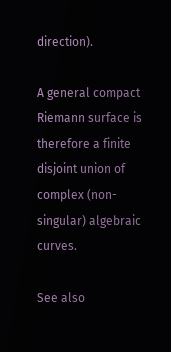direction).

A general compact Riemann surface is therefore a finite disjoint union of complex (non-singular) algebraic curves.

See also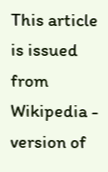This article is issued from Wikipedia - version of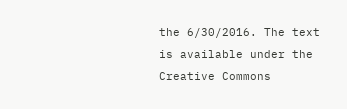the 6/30/2016. The text is available under the Creative Commons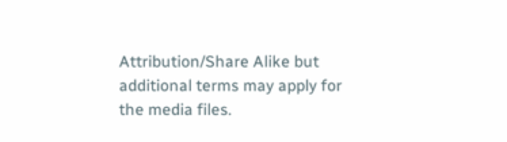Attribution/Share Alike but additional terms may apply for the media files.